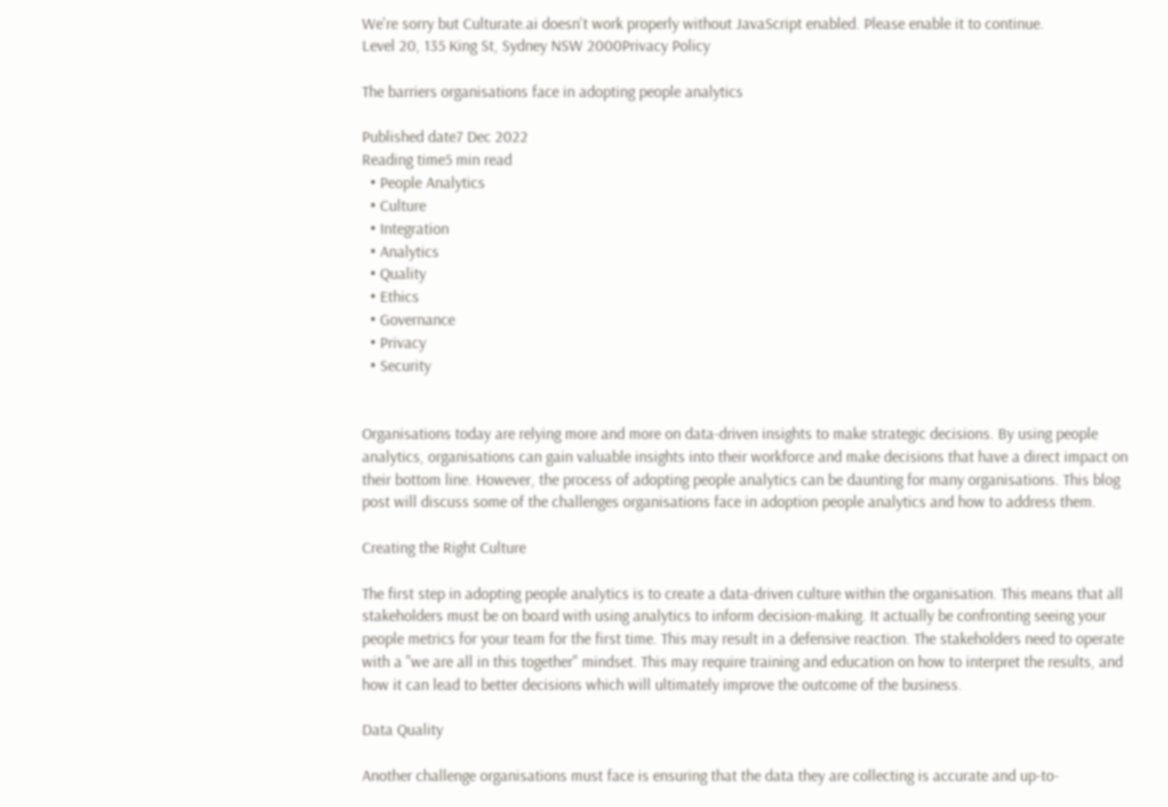We're sorry but Culturate.ai doesn't work properly without JavaScript enabled. Please enable it to continue.
Level 20, 135 King St, Sydney NSW 2000Privacy Policy

The barriers organisations face in adopting people analytics

Published date7 Dec 2022
Reading time5 min read
  • People Analytics
  • Culture
  • Integration
  • Analytics
  • Quality
  • Ethics
  • Governance
  • Privacy
  • Security


Organisations today are relying more and more on data-driven insights to make strategic decisions. By using people analytics, organisations can gain valuable insights into their workforce and make decisions that have a direct impact on their bottom line. However, the process of adopting people analytics can be daunting for many organisations. This blog post will discuss some of the challenges organisations face in adoption people analytics and how to address them.

Creating the Right Culture

The first step in adopting people analytics is to create a data-driven culture within the organisation. This means that all stakeholders must be on board with using analytics to inform decision-making. It actually be confronting seeing your people metrics for your team for the first time. This may result in a defensive reaction. The stakeholders need to operate with a "we are all in this together" mindset. This may require training and education on how to interpret the results, and how it can lead to better decisions which will ultimately improve the outcome of the business.

Data Quality

Another challenge organisations must face is ensuring that the data they are collecting is accurate and up-to-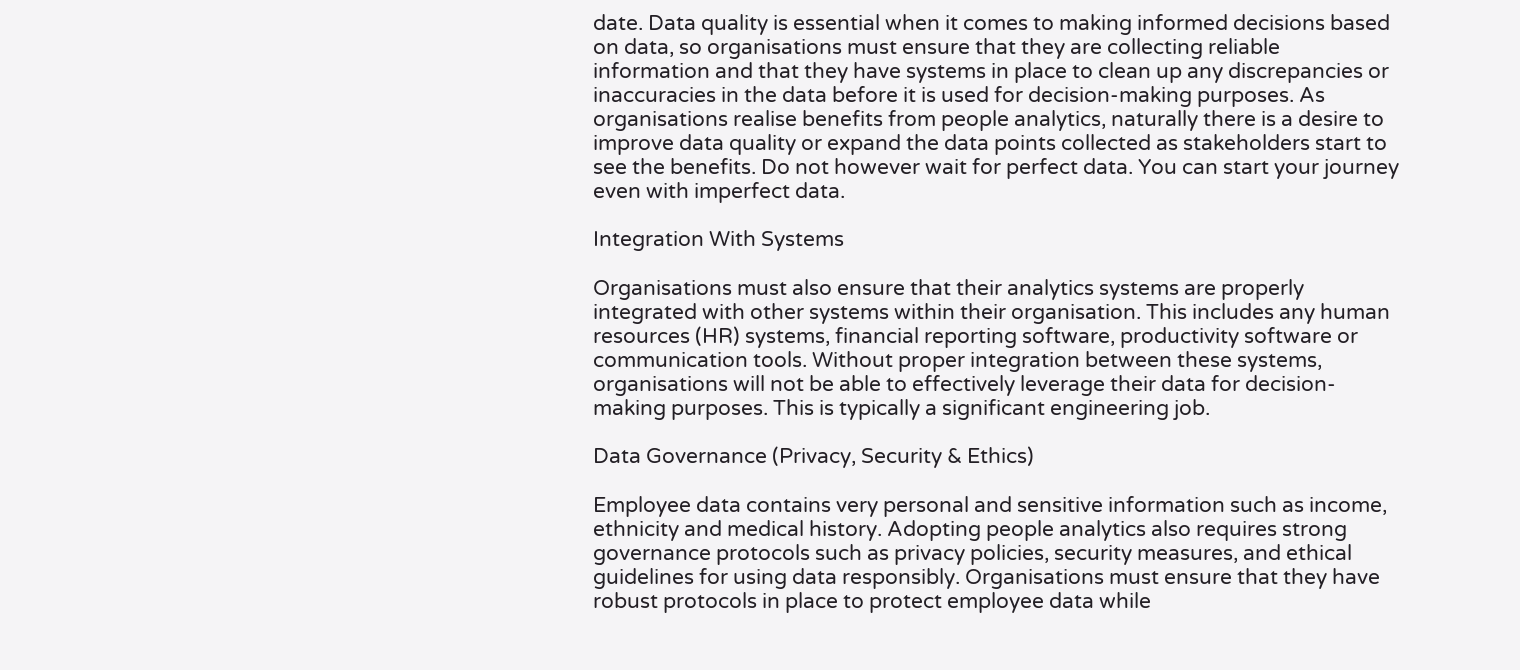date. Data quality is essential when it comes to making informed decisions based on data, so organisations must ensure that they are collecting reliable information and that they have systems in place to clean up any discrepancies or inaccuracies in the data before it is used for decision-making purposes. As organisations realise benefits from people analytics, naturally there is a desire to improve data quality or expand the data points collected as stakeholders start to see the benefits. Do not however wait for perfect data. You can start your journey even with imperfect data.

Integration With Systems

Organisations must also ensure that their analytics systems are properly integrated with other systems within their organisation. This includes any human resources (HR) systems, financial reporting software, productivity software or communication tools. Without proper integration between these systems, organisations will not be able to effectively leverage their data for decision-making purposes. This is typically a significant engineering job.

Data Governance (Privacy, Security & Ethics)

Employee data contains very personal and sensitive information such as income, ethnicity and medical history. Adopting people analytics also requires strong governance protocols such as privacy policies, security measures, and ethical guidelines for using data responsibly. Organisations must ensure that they have robust protocols in place to protect employee data while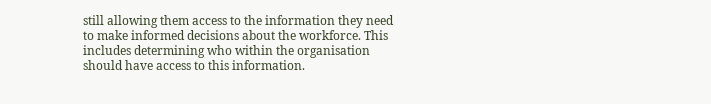still allowing them access to the information they need to make informed decisions about the workforce. This includes determining who within the organisation should have access to this information.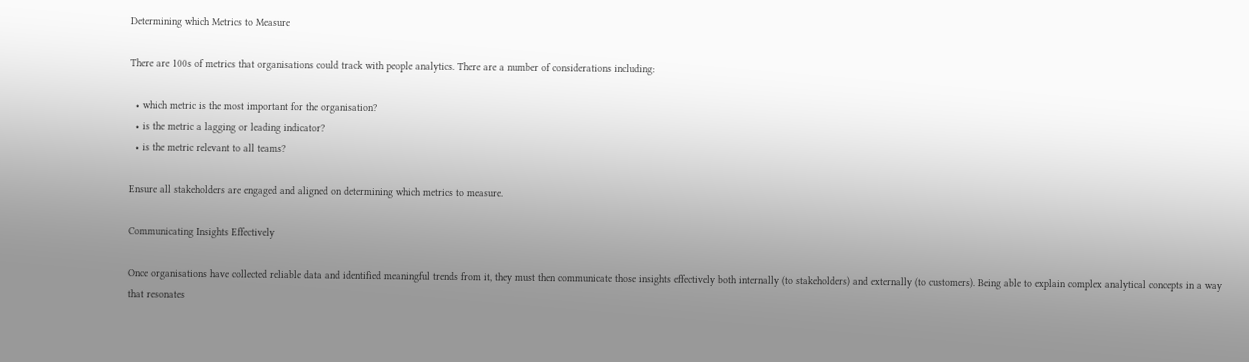Determining which Metrics to Measure

There are 100s of metrics that organisations could track with people analytics. There are a number of considerations including:

  • which metric is the most important for the organisation?
  • is the metric a lagging or leading indicator?
  • is the metric relevant to all teams?

Ensure all stakeholders are engaged and aligned on determining which metrics to measure.

Communicating Insights Effectively

Once organisations have collected reliable data and identified meaningful trends from it, they must then communicate those insights effectively both internally (to stakeholders) and externally (to customers). Being able to explain complex analytical concepts in a way that resonates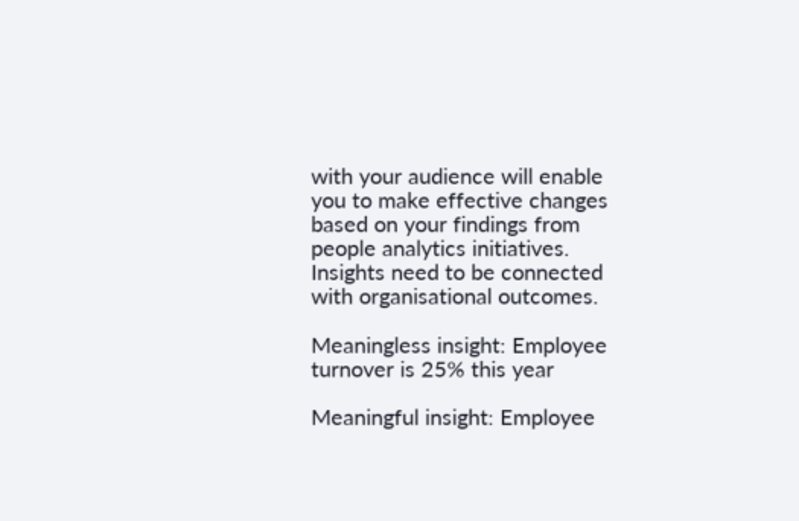with your audience will enable you to make effective changes based on your findings from people analytics initiatives. Insights need to be connected with organisational outcomes.

Meaningless insight: Employee turnover is 25% this year

Meaningful insight: Employee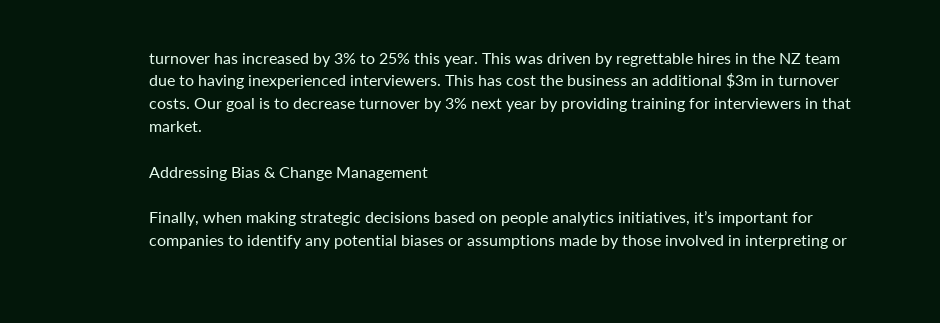turnover has increased by 3% to 25% this year. This was driven by regrettable hires in the NZ team due to having inexperienced interviewers. This has cost the business an additional $3m in turnover costs. Our goal is to decrease turnover by 3% next year by providing training for interviewers in that market.

Addressing Bias & Change Management

Finally, when making strategic decisions based on people analytics initiatives, it’s important for companies to identify any potential biases or assumptions made by those involved in interpreting or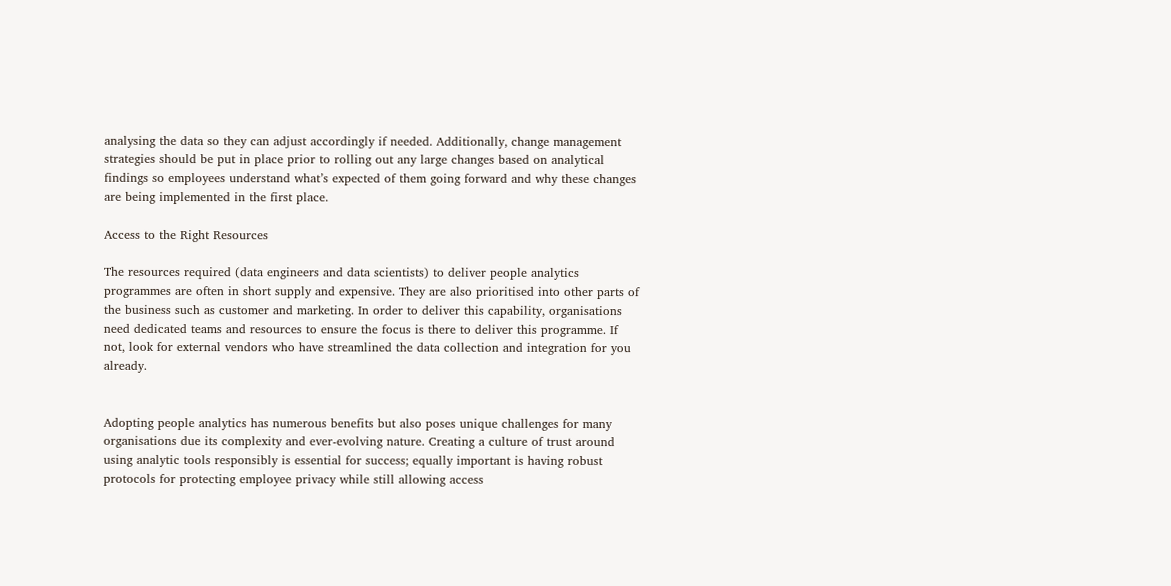analysing the data so they can adjust accordingly if needed. Additionally, change management strategies should be put in place prior to rolling out any large changes based on analytical findings so employees understand what’s expected of them going forward and why these changes are being implemented in the first place.

Access to the Right Resources

The resources required (data engineers and data scientists) to deliver people analytics programmes are often in short supply and expensive. They are also prioritised into other parts of the business such as customer and marketing. In order to deliver this capability, organisations need dedicated teams and resources to ensure the focus is there to deliver this programme. If not, look for external vendors who have streamlined the data collection and integration for you already.


Adopting people analytics has numerous benefits but also poses unique challenges for many organisations due its complexity and ever-evolving nature. Creating a culture of trust around using analytic tools responsibly is essential for success; equally important is having robust protocols for protecting employee privacy while still allowing access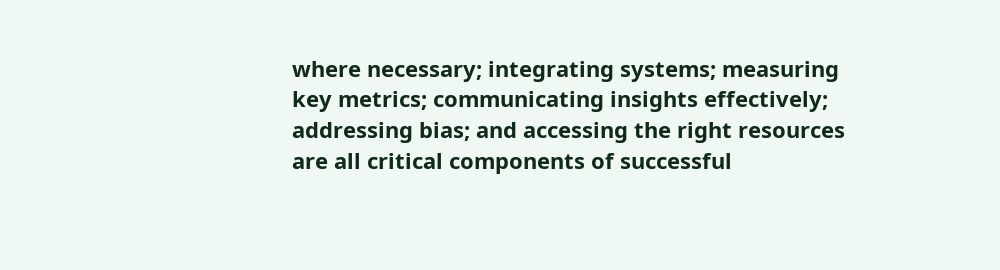where necessary; integrating systems; measuring key metrics; communicating insights effectively; addressing bias; and accessing the right resources are all critical components of successful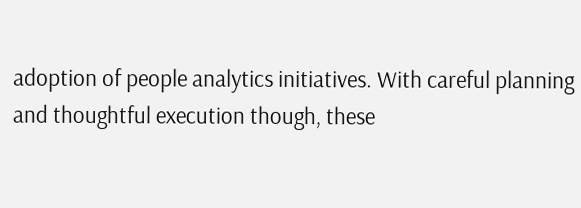adoption of people analytics initiatives. With careful planning and thoughtful execution though, these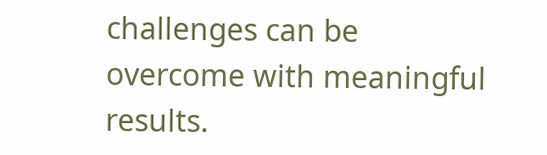challenges can be overcome with meaningful results.